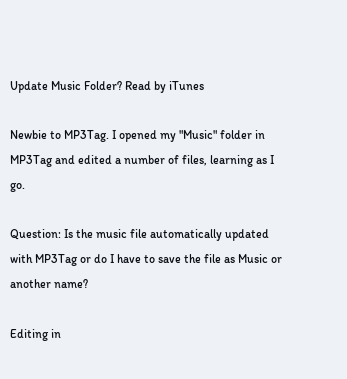Update Music Folder? Read by iTunes

Newbie to MP3Tag. I opened my "Music" folder in MP3Tag and edited a number of files, learning as I go.

Question: Is the music file automatically updated with MP3Tag or do I have to save the file as Music or another name?

Editing in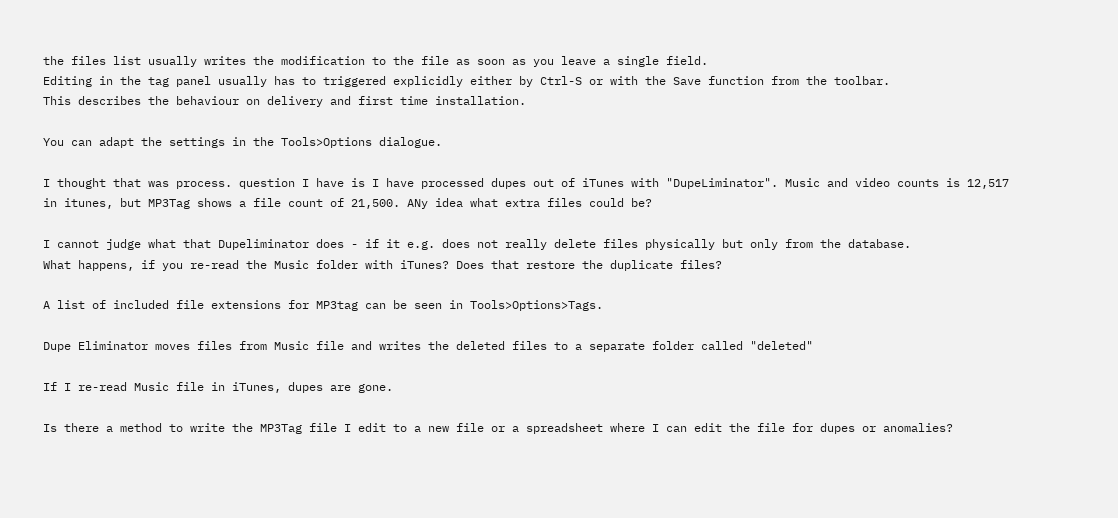the files list usually writes the modification to the file as soon as you leave a single field.
Editing in the tag panel usually has to triggered explicidly either by Ctrl-S or with the Save function from the toolbar.
This describes the behaviour on delivery and first time installation.

You can adapt the settings in the Tools>Options dialogue.

I thought that was process. question I have is I have processed dupes out of iTunes with "DupeLiminator". Music and video counts is 12,517 in itunes, but MP3Tag shows a file count of 21,500. ANy idea what extra files could be?

I cannot judge what that Dupeliminator does - if it e.g. does not really delete files physically but only from the database.
What happens, if you re-read the Music folder with iTunes? Does that restore the duplicate files?

A list of included file extensions for MP3tag can be seen in Tools>Options>Tags.

Dupe Eliminator moves files from Music file and writes the deleted files to a separate folder called "deleted"

If I re-read Music file in iTunes, dupes are gone.

Is there a method to write the MP3Tag file I edit to a new file or a spreadsheet where I can edit the file for dupes or anomalies?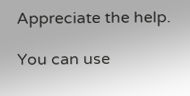Appreciate the help.

You can use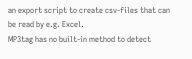an export script to create csv-files that can be read by e.g. Excel.
MP3tag has no built-in method to detect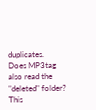duplicates.
Does MP3tag also read the "deleted" folder? This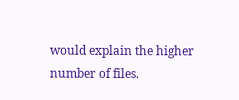would explain the higher number of files.